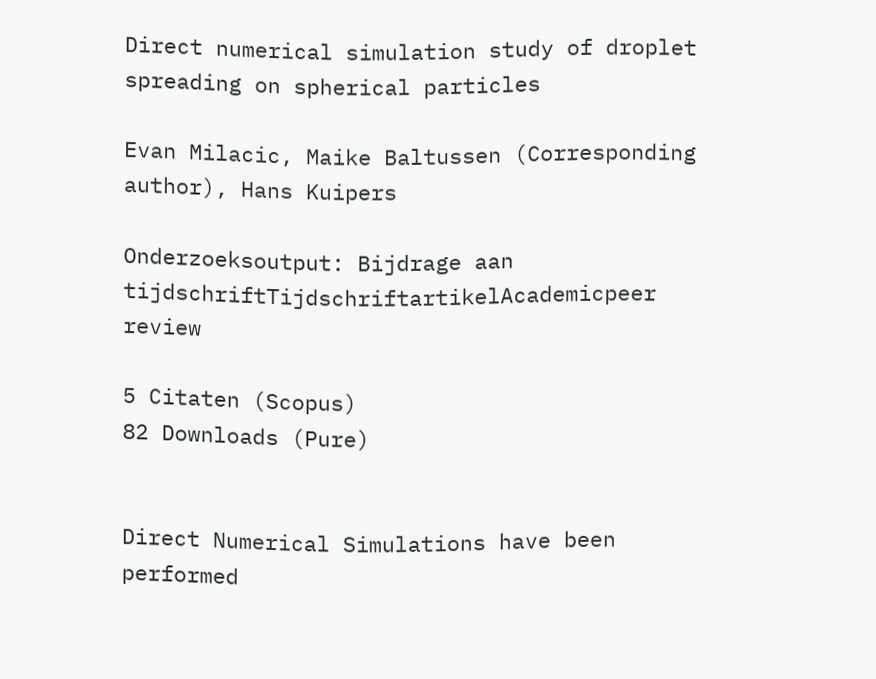Direct numerical simulation study of droplet spreading on spherical particles

Evan Milacic, Maike Baltussen (Corresponding author), Hans Kuipers

Onderzoeksoutput: Bijdrage aan tijdschriftTijdschriftartikelAcademicpeer review

5 Citaten (Scopus)
82 Downloads (Pure)


Direct Numerical Simulations have been performed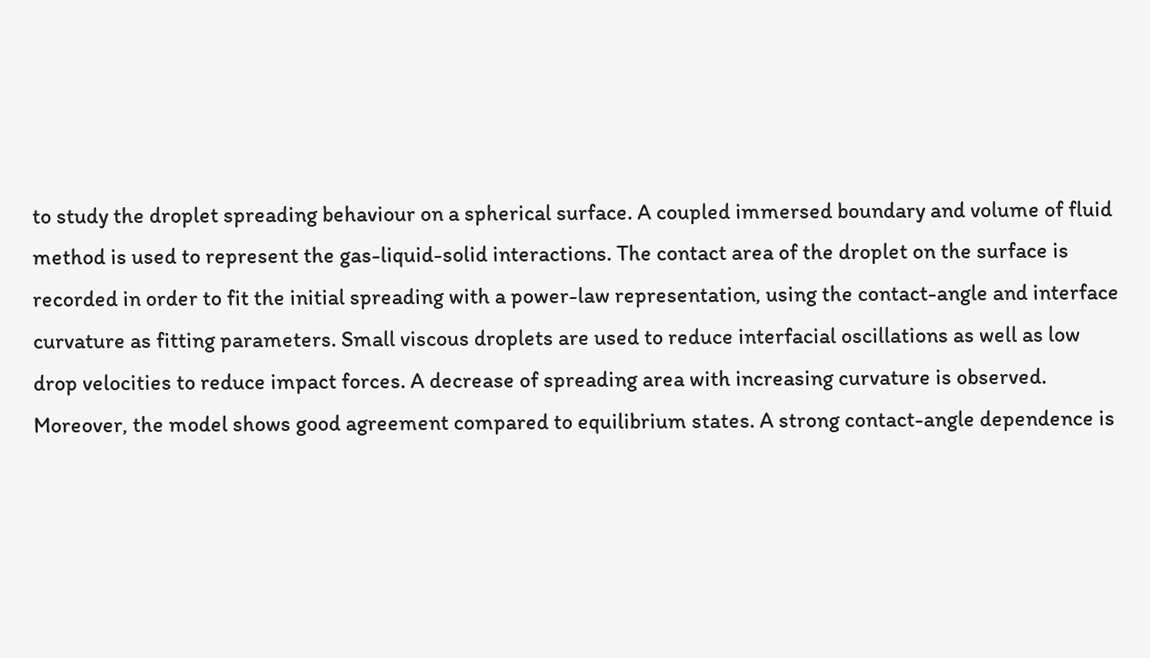to study the droplet spreading behaviour on a spherical surface. A coupled immersed boundary and volume of fluid method is used to represent the gas-liquid-solid interactions. The contact area of the droplet on the surface is recorded in order to fit the initial spreading with a power-law representation, using the contact-angle and interface curvature as fitting parameters. Small viscous droplets are used to reduce interfacial oscillations as well as low drop velocities to reduce impact forces. A decrease of spreading area with increasing curvature is observed. Moreover, the model shows good agreement compared to equilibrium states. A strong contact-angle dependence is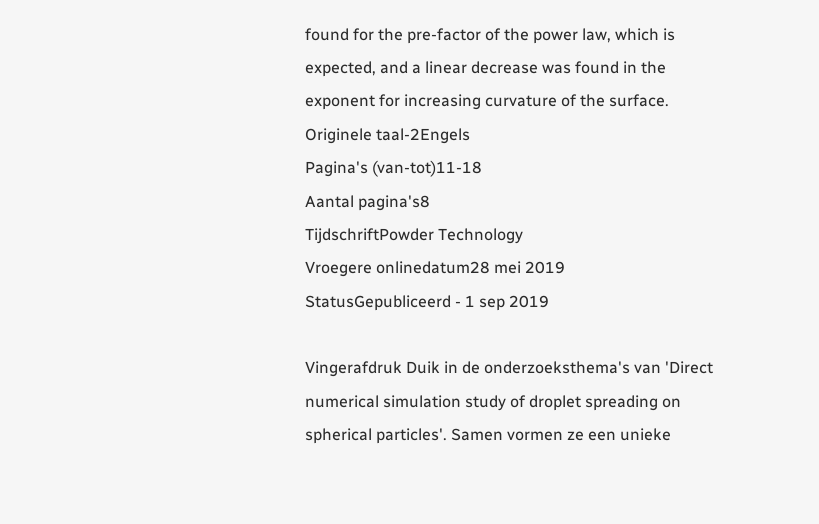found for the pre-factor of the power law, which is expected, and a linear decrease was found in the exponent for increasing curvature of the surface.
Originele taal-2Engels
Pagina's (van-tot)11-18
Aantal pagina's8
TijdschriftPowder Technology
Vroegere onlinedatum28 mei 2019
StatusGepubliceerd - 1 sep 2019

Vingerafdruk Duik in de onderzoeksthema's van 'Direct numerical simulation study of droplet spreading on spherical particles'. Samen vormen ze een unieke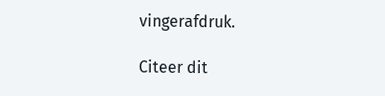vingerafdruk.

Citeer dit